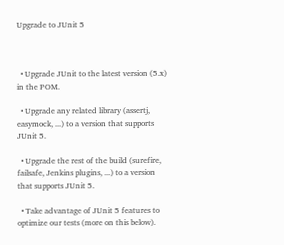Upgrade to JUnit 5



  • Upgrade JUnit to the latest version (5.x) in the POM.

  • Upgrade any related library (assertj, easymock, ...) to a version that supports JUnit 5.

  • Upgrade the rest of the build (surefire, failsafe, Jenkins plugins, ...) to a version that supports JUnit 5.

  • Take advantage of JUnit 5 features to optimize our tests (more on this below).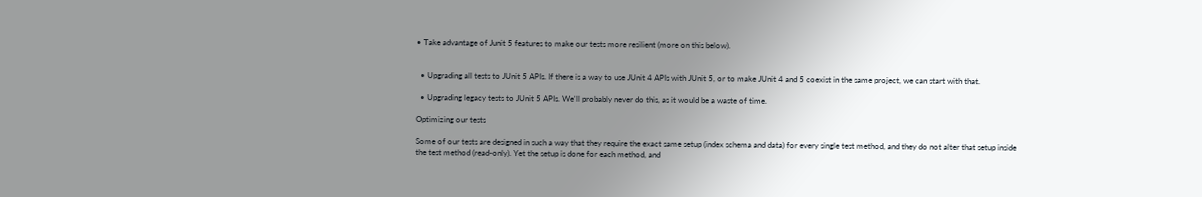• Take advantage of Junit 5 features to make our tests more resilient (more on this below).


  • Upgrading all tests to JUnit 5 APIs. If there is a way to use JUnit 4 APIs with JUnit 5, or to make JUnit 4 and 5 coexist in the same project, we can start with that.

  • Upgrading legacy tests to JUnit 5 APIs. We'll probably never do this, as it would be a waste of time.

Optimizing our tests

Some of our tests are designed in such a way that they require the exact same setup (index schema and data) for every single test method, and they do not alter that setup inside the test method (read-only). Yet the setup is done for each method, and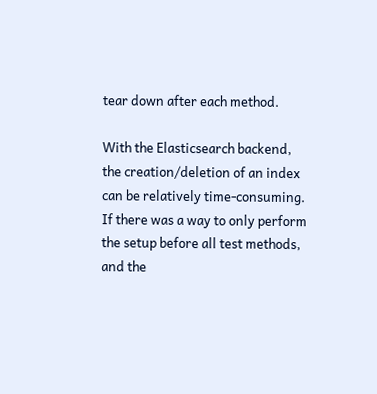tear down after each method.

With the Elasticsearch backend, the creation/deletion of an index can be relatively time-consuming. If there was a way to only perform the setup before all test methods, and the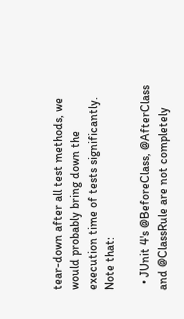tear-down after all test methods, we would probably bring down the execution time of tests significantly.
Note that:

  • JUnit 4's @BeforeClass, @AfterClass and @ClassRule are not completely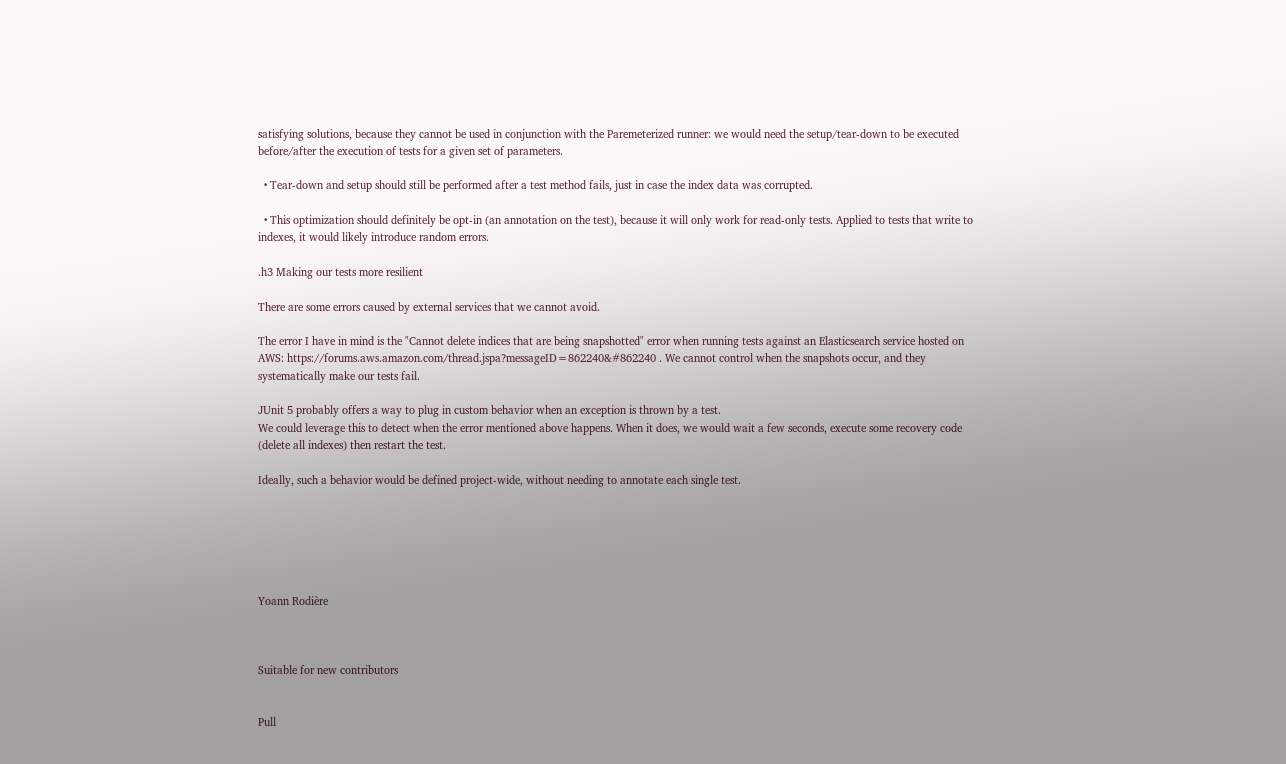satisfying solutions, because they cannot be used in conjunction with the Paremeterized runner: we would need the setup/tear-down to be executed before/after the execution of tests for a given set of parameters.

  • Tear-down and setup should still be performed after a test method fails, just in case the index data was corrupted.

  • This optimization should definitely be opt-in (an annotation on the test), because it will only work for read-only tests. Applied to tests that write to indexes, it would likely introduce random errors.

.h3 Making our tests more resilient

There are some errors caused by external services that we cannot avoid.

The error I have in mind is the "Cannot delete indices that are being snapshotted" error when running tests against an Elasticsearch service hosted on AWS: https://forums.aws.amazon.com/thread.jspa?messageID=862240&#862240 . We cannot control when the snapshots occur, and they systematically make our tests fail.

JUnit 5 probably offers a way to plug in custom behavior when an exception is thrown by a test.
We could leverage this to detect when the error mentioned above happens. When it does, we would wait a few seconds, execute some recovery code (delete all indexes) then restart the test.

Ideally, such a behavior would be defined project-wide, without needing to annotate each single test.






Yoann Rodière



Suitable for new contributors


Pull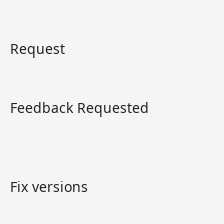Request


Feedback Requested



Fix versions